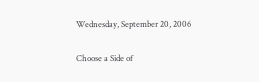Wednesday, September 20, 2006

Choose a Side of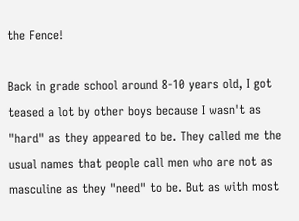the Fence!

Back in grade school around 8-10 years old, I got teased a lot by other boys because I wasn't as "hard" as they appeared to be. They called me the usual names that people call men who are not as masculine as they "need" to be. But as with most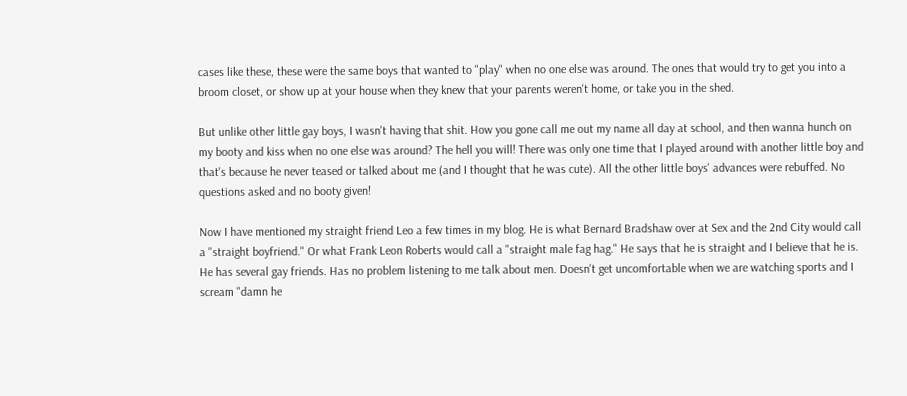cases like these, these were the same boys that wanted to "play" when no one else was around. The ones that would try to get you into a broom closet, or show up at your house when they knew that your parents weren't home, or take you in the shed.

But unlike other little gay boys, I wasn't having that shit. How you gone call me out my name all day at school, and then wanna hunch on my booty and kiss when no one else was around? The hell you will! There was only one time that I played around with another little boy and that's because he never teased or talked about me (and I thought that he was cute). All the other little boys' advances were rebuffed. No questions asked and no booty given!

Now I have mentioned my straight friend Leo a few times in my blog. He is what Bernard Bradshaw over at Sex and the 2nd City would call a "straight boyfriend." Or what Frank Leon Roberts would call a "straight male fag hag." He says that he is straight and I believe that he is. He has several gay friends. Has no problem listening to me talk about men. Doesn't get uncomfortable when we are watching sports and I scream "damn he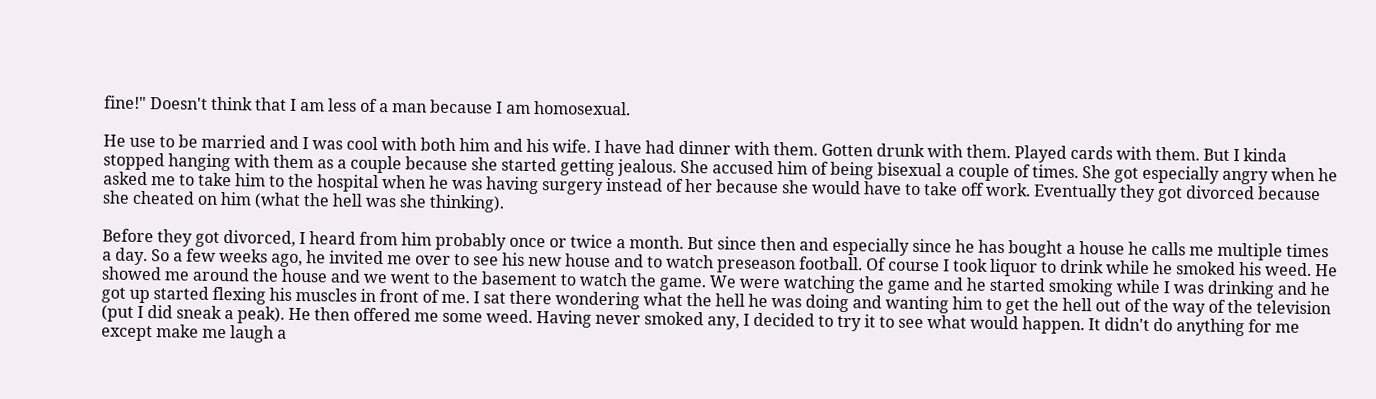fine!" Doesn't think that I am less of a man because I am homosexual.

He use to be married and I was cool with both him and his wife. I have had dinner with them. Gotten drunk with them. Played cards with them. But I kinda stopped hanging with them as a couple because she started getting jealous. She accused him of being bisexual a couple of times. She got especially angry when he asked me to take him to the hospital when he was having surgery instead of her because she would have to take off work. Eventually they got divorced because she cheated on him (what the hell was she thinking).

Before they got divorced, I heard from him probably once or twice a month. But since then and especially since he has bought a house he calls me multiple times a day. So a few weeks ago, he invited me over to see his new house and to watch preseason football. Of course I took liquor to drink while he smoked his weed. He showed me around the house and we went to the basement to watch the game. We were watching the game and he started smoking while I was drinking and he got up started flexing his muscles in front of me. I sat there wondering what the hell he was doing and wanting him to get the hell out of the way of the television (put I did sneak a peak). He then offered me some weed. Having never smoked any, I decided to try it to see what would happen. It didn't do anything for me except make me laugh a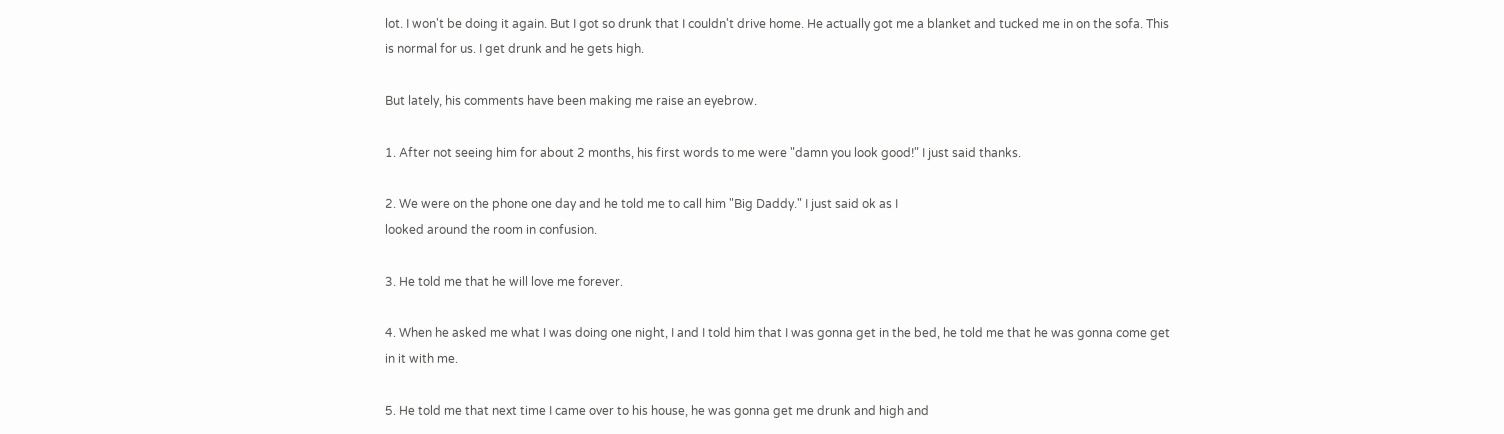lot. I won't be doing it again. But I got so drunk that I couldn't drive home. He actually got me a blanket and tucked me in on the sofa. This is normal for us. I get drunk and he gets high.

But lately, his comments have been making me raise an eyebrow.

1. After not seeing him for about 2 months, his first words to me were "damn you look good!" I just said thanks.

2. We were on the phone one day and he told me to call him "Big Daddy." I just said ok as I
looked around the room in confusion.

3. He told me that he will love me forever.

4. When he asked me what I was doing one night, I and I told him that I was gonna get in the bed, he told me that he was gonna come get in it with me.

5. He told me that next time I came over to his house, he was gonna get me drunk and high and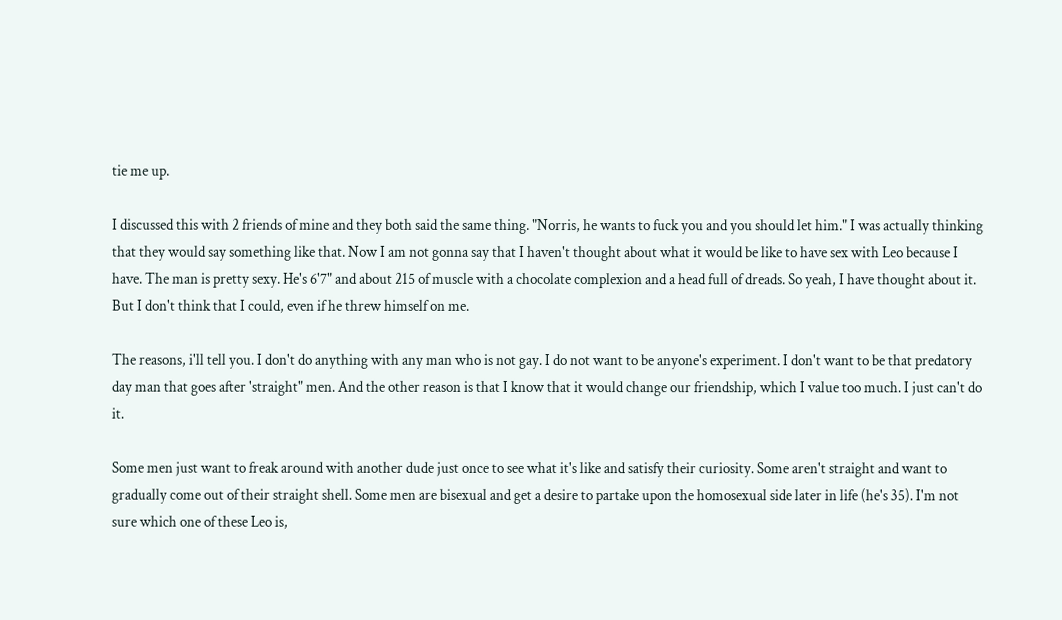tie me up.

I discussed this with 2 friends of mine and they both said the same thing. "Norris, he wants to fuck you and you should let him." I was actually thinking that they would say something like that. Now I am not gonna say that I haven't thought about what it would be like to have sex with Leo because I have. The man is pretty sexy. He's 6'7" and about 215 of muscle with a chocolate complexion and a head full of dreads. So yeah, I have thought about it. But I don't think that I could, even if he threw himself on me.

The reasons, i'll tell you. I don't do anything with any man who is not gay. I do not want to be anyone's experiment. I don't want to be that predatory day man that goes after 'straight" men. And the other reason is that I know that it would change our friendship, which I value too much. I just can't do it.

Some men just want to freak around with another dude just once to see what it's like and satisfy their curiosity. Some aren't straight and want to gradually come out of their straight shell. Some men are bisexual and get a desire to partake upon the homosexual side later in life (he's 35). I'm not sure which one of these Leo is,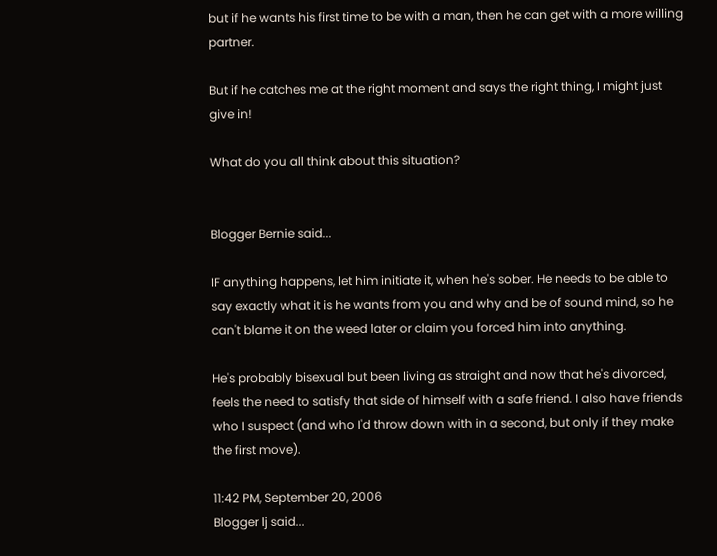but if he wants his first time to be with a man, then he can get with a more willing partner.

But if he catches me at the right moment and says the right thing, I might just give in!

What do you all think about this situation?


Blogger Bernie said...

IF anything happens, let him initiate it, when he's sober. He needs to be able to say exactly what it is he wants from you and why and be of sound mind, so he can't blame it on the weed later or claim you forced him into anything.

He's probably bisexual but been living as straight and now that he's divorced, feels the need to satisfy that side of himself with a safe friend. I also have friends who I suspect (and who I'd throw down with in a second, but only if they make the first move).

11:42 PM, September 20, 2006
Blogger lj said...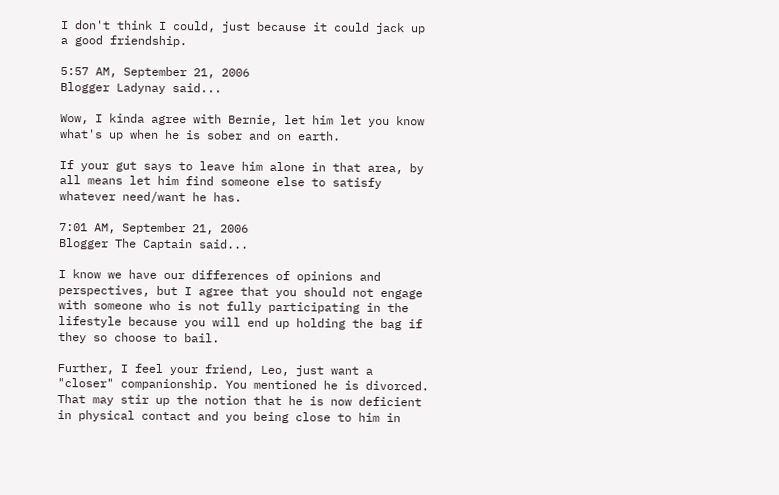I don't think I could, just because it could jack up a good friendship.

5:57 AM, September 21, 2006
Blogger Ladynay said...

Wow, I kinda agree with Bernie, let him let you know what's up when he is sober and on earth.

If your gut says to leave him alone in that area, by all means let him find someone else to satisfy whatever need/want he has.

7:01 AM, September 21, 2006
Blogger The Captain said...

I know we have our differences of opinions and perspectives, but I agree that you should not engage with someone who is not fully participating in the lifestyle because you will end up holding the bag if they so choose to bail.

Further, I feel your friend, Leo, just want a "closer" companionship. You mentioned he is divorced. That may stir up the notion that he is now deficient in physical contact and you being close to him in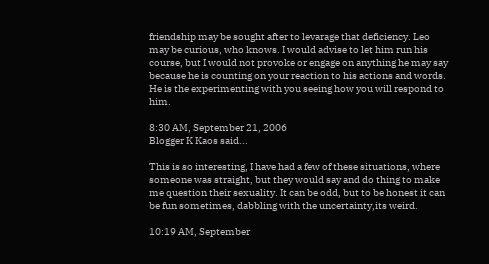friendship may be sought after to levarage that deficiency. Leo may be curious, who knows. I would advise to let him run his course, but I would not provoke or engage on anything he may say because he is counting on your reaction to his actions and words. He is the experimenting with you seeing how you will respond to him.

8:30 AM, September 21, 2006
Blogger K Kaos said...

This is so interesting, I have had a few of these situations, where someone was straight, but they would say and do thing to make me question their sexuality. It can be odd, but to be honest it can be fun sometimes, dabbling with the uncertainty,its weird.

10:19 AM, September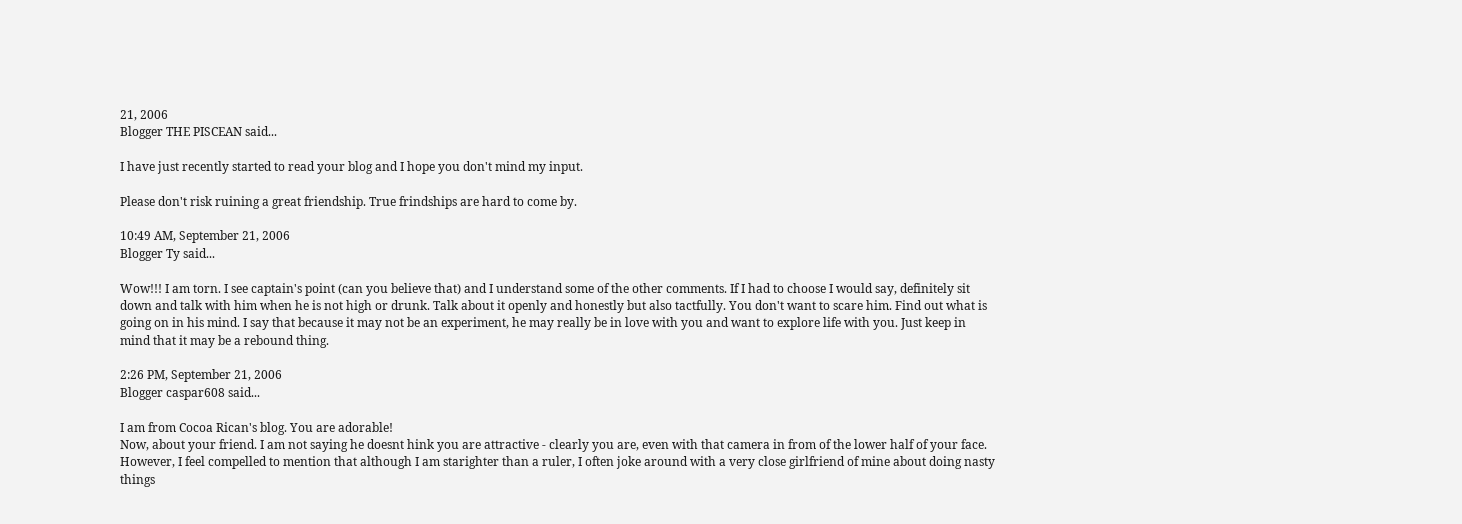21, 2006
Blogger THE PISCEAN said...

I have just recently started to read your blog and I hope you don't mind my input.

Please don't risk ruining a great friendship. True frindships are hard to come by.

10:49 AM, September 21, 2006
Blogger Ty said...

Wow!!! I am torn. I see captain's point (can you believe that) and I understand some of the other comments. If I had to choose I would say, definitely sit down and talk with him when he is not high or drunk. Talk about it openly and honestly but also tactfully. You don't want to scare him. Find out what is going on in his mind. I say that because it may not be an experiment, he may really be in love with you and want to explore life with you. Just keep in mind that it may be a rebound thing.

2:26 PM, September 21, 2006
Blogger caspar608 said...

I am from Cocoa Rican's blog. You are adorable!
Now, about your friend. I am not saying he doesnt hink you are attractive - clearly you are, even with that camera in from of the lower half of your face. However, I feel compelled to mention that although I am starighter than a ruler, I often joke around with a very close girlfriend of mine about doing nasty things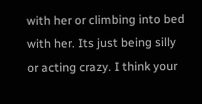with her or climbing into bed with her. Its just being silly or acting crazy. I think your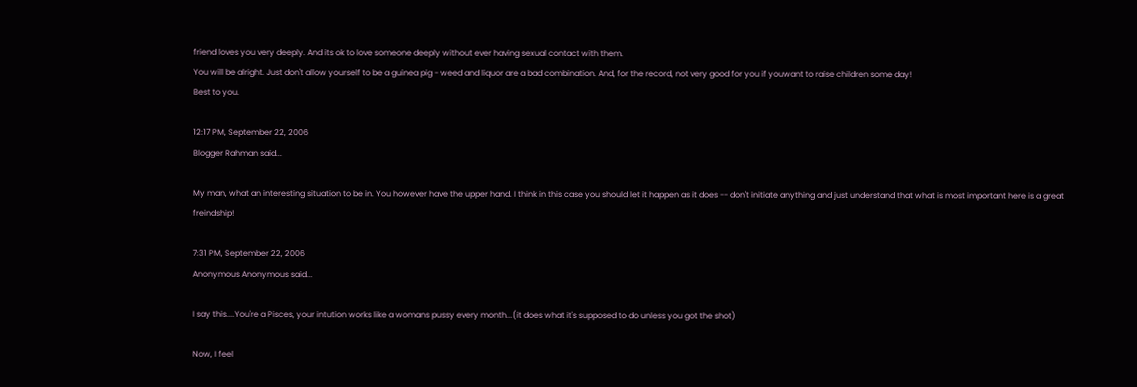friend loves you very deeply. And its ok to love someone deeply without ever having sexual contact with them.
You will be alright. Just don't allow yourself to be a guinea pig - weed and liquor are a bad combination. And, for the record, not very good for you if youwant to raise children some day!
Best to you.

12:17 PM, September 22, 2006
Blogger Rahman said...

My man, what an interesting situation to be in. You however have the upper hand. I think in this case you should let it happen as it does -- don't initiate anything and just understand that what is most important here is a great freindship!

7:31 PM, September 22, 2006
Anonymous Anonymous said...

I say this....You're a Pisces, your intution works like a womans pussy every month...(it does what it's supposed to do unless you got the shot)

Now, I feel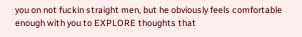you on not fuckin straight men, but he obviously feels comfortable enough with you to EXPLORE thoughts that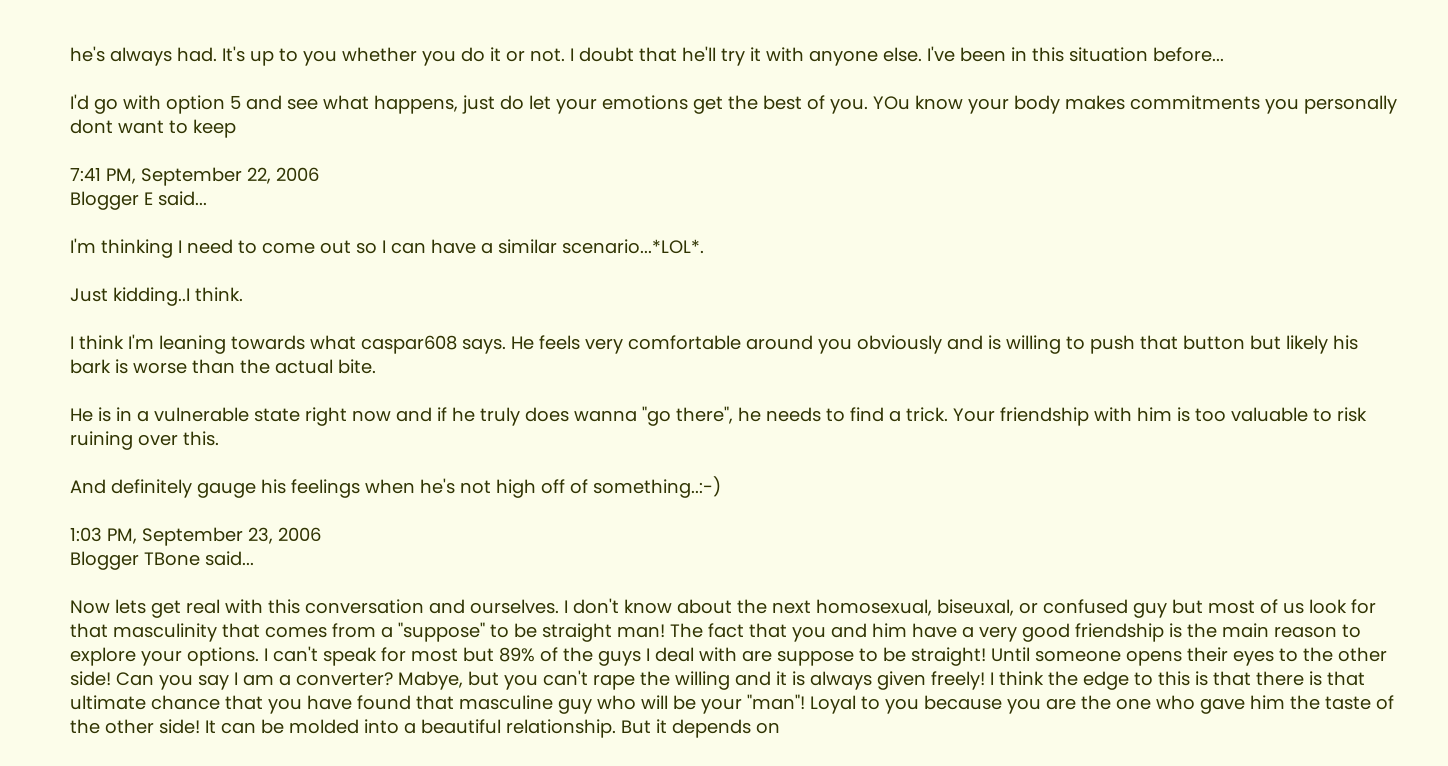he's always had. It's up to you whether you do it or not. I doubt that he'll try it with anyone else. I've been in this situation before...

I'd go with option 5 and see what happens, just do let your emotions get the best of you. YOu know your body makes commitments you personally dont want to keep

7:41 PM, September 22, 2006
Blogger E said...

I'm thinking I need to come out so I can have a similar scenario...*LOL*.

Just kidding..I think.

I think I'm leaning towards what caspar608 says. He feels very comfortable around you obviously and is willing to push that button but likely his bark is worse than the actual bite.

He is in a vulnerable state right now and if he truly does wanna "go there", he needs to find a trick. Your friendship with him is too valuable to risk ruining over this.

And definitely gauge his feelings when he's not high off of something..:-)

1:03 PM, September 23, 2006
Blogger TBone said...

Now lets get real with this conversation and ourselves. I don't know about the next homosexual, biseuxal, or confused guy but most of us look for that masculinity that comes from a "suppose" to be straight man! The fact that you and him have a very good friendship is the main reason to explore your options. I can't speak for most but 89% of the guys I deal with are suppose to be straight! Until someone opens their eyes to the other side! Can you say I am a converter? Mabye, but you can't rape the willing and it is always given freely! I think the edge to this is that there is that ultimate chance that you have found that masculine guy who will be your "man"! Loyal to you because you are the one who gave him the taste of the other side! It can be molded into a beautiful relationship. But it depends on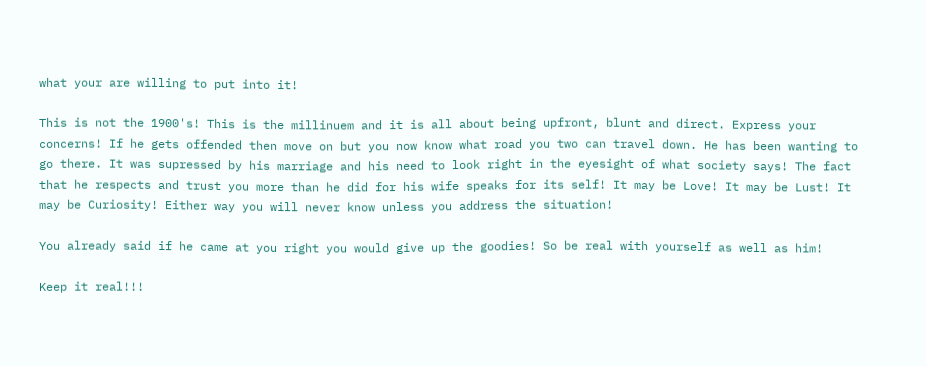what your are willing to put into it!

This is not the 1900's! This is the millinuem and it is all about being upfront, blunt and direct. Express your concerns! If he gets offended then move on but you now know what road you two can travel down. He has been wanting to go there. It was supressed by his marriage and his need to look right in the eyesight of what society says! The fact that he respects and trust you more than he did for his wife speaks for its self! It may be Love! It may be Lust! It may be Curiosity! Either way you will never know unless you address the situation!

You already said if he came at you right you would give up the goodies! So be real with yourself as well as him!

Keep it real!!!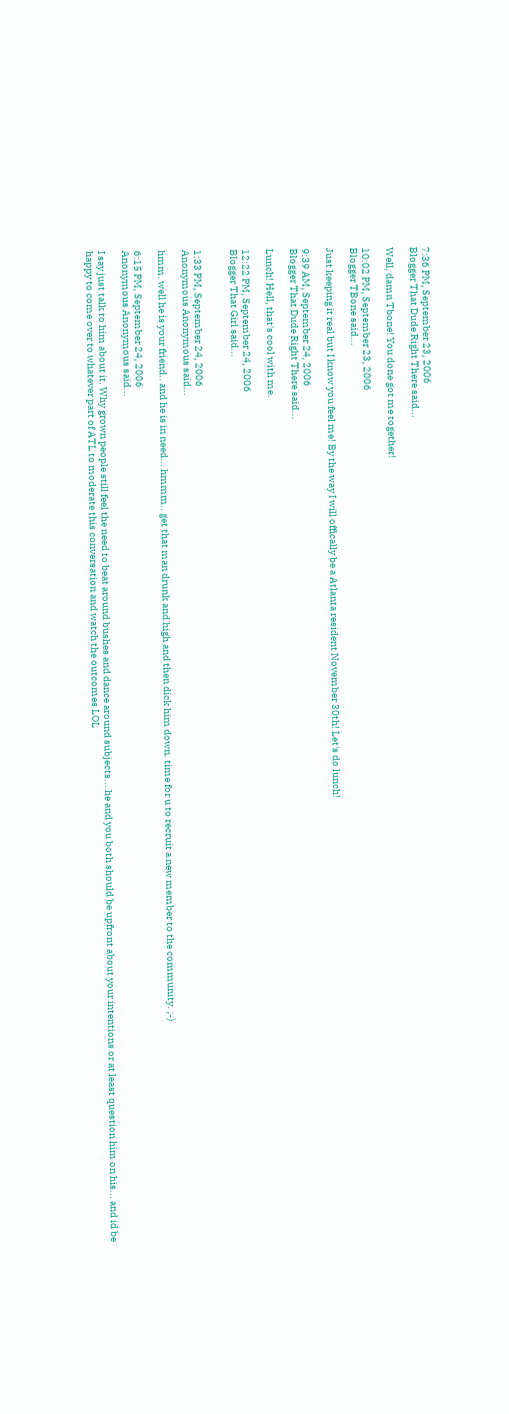7:36 PM, September 23, 2006
Blogger That Dude Right There said...

Well, damn Tbone! You done got me together!

10:02 PM, September 23, 2006
Blogger TBone said...

Just keeping it real but I know you feel me! By the way I will offically be a Atlanta resident November 30th! Let's do lunch!

9:39 AM, September 24, 2006
Blogger That Dude Right There said...

Lunch! Hell, that's cool with me.

12:22 PM, September 24, 2006
Blogger That Girl said...


1:33 PM, September 24, 2006
Anonymous Anonymous said...

hmm. well he is your friend.. and he is in need... hmmm.. get that man drunk and high and then dick him down. time for u to recruit a new member to the community. ;-)

6:15 PM, September 24, 2006
Anonymous Anonymous said...

I say just talk to him about it. Why grown people still feel the need to beat around bushes and dance around subjects... he and you both should be upfront about your intentions or at least question him on his... and id be happy to come over to whatever part of ATL to moderate this conversation and watch the outcomes LOL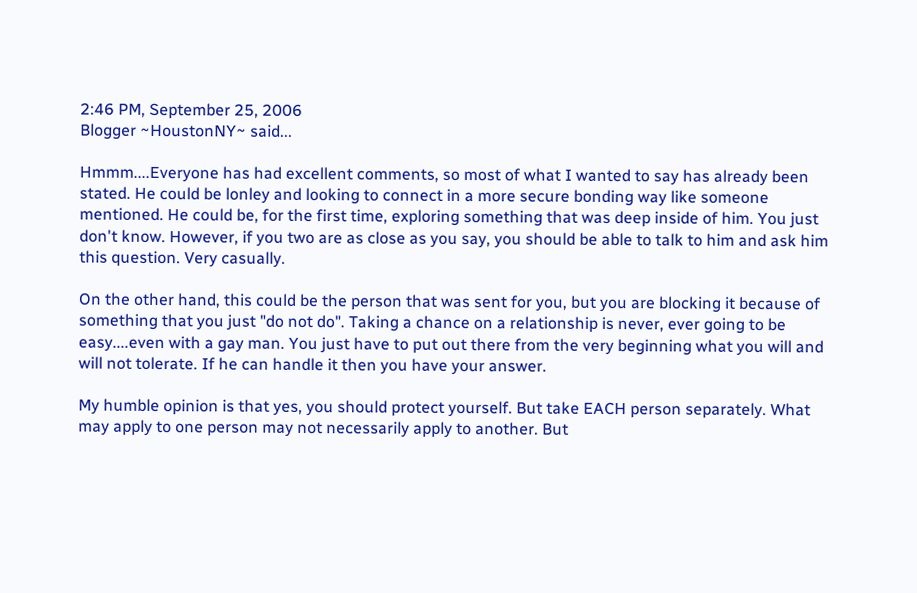2:46 PM, September 25, 2006
Blogger ~HoustonNY~ said...

Hmmm....Everyone has had excellent comments, so most of what I wanted to say has already been stated. He could be lonley and looking to connect in a more secure bonding way like someone mentioned. He could be, for the first time, exploring something that was deep inside of him. You just don't know. However, if you two are as close as you say, you should be able to talk to him and ask him this question. Very casually.

On the other hand, this could be the person that was sent for you, but you are blocking it because of something that you just "do not do". Taking a chance on a relationship is never, ever going to be easy....even with a gay man. You just have to put out there from the very beginning what you will and will not tolerate. If he can handle it then you have your answer.

My humble opinion is that yes, you should protect yourself. But take EACH person separately. What may apply to one person may not necessarily apply to another. But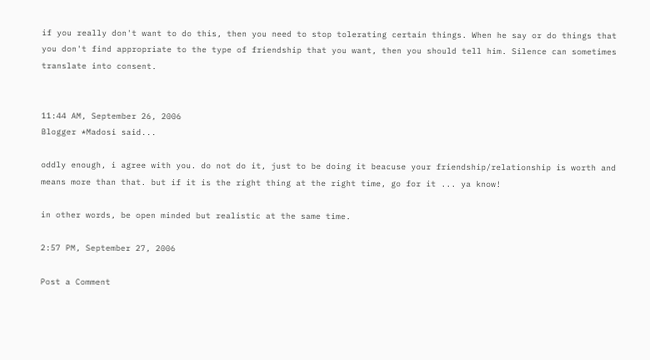if you really don't want to do this, then you need to stop tolerating certain things. When he say or do things that you don't find appropriate to the type of friendship that you want, then you should tell him. Silence can sometimes translate into consent.


11:44 AM, September 26, 2006
Blogger *Madosi said...

oddly enough, i agree with you. do not do it, just to be doing it beacuse your friendship/relationship is worth and means more than that. but if it is the right thing at the right time, go for it ... ya know!

in other words, be open minded but realistic at the same time.

2:57 PM, September 27, 2006

Post a Comment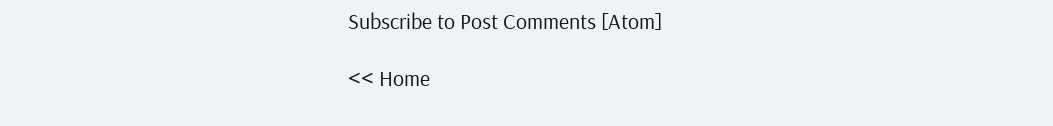Subscribe to Post Comments [Atom]

<< Home